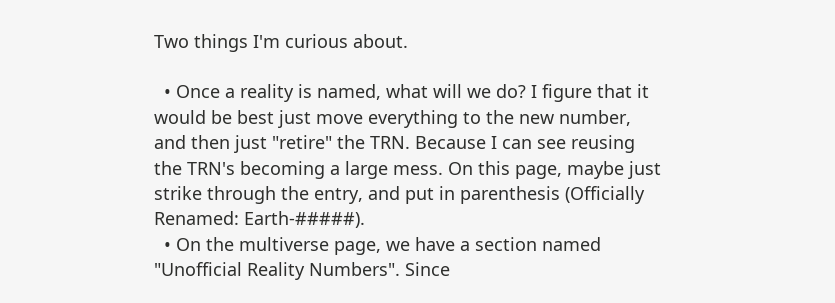Two things I'm curious about.

  • Once a reality is named, what will we do? I figure that it would be best just move everything to the new number, and then just "retire" the TRN. Because I can see reusing the TRN's becoming a large mess. On this page, maybe just strike through the entry, and put in parenthesis (Officially Renamed: Earth-#####).
  • On the multiverse page, we have a section named "Unofficial Reality Numbers". Since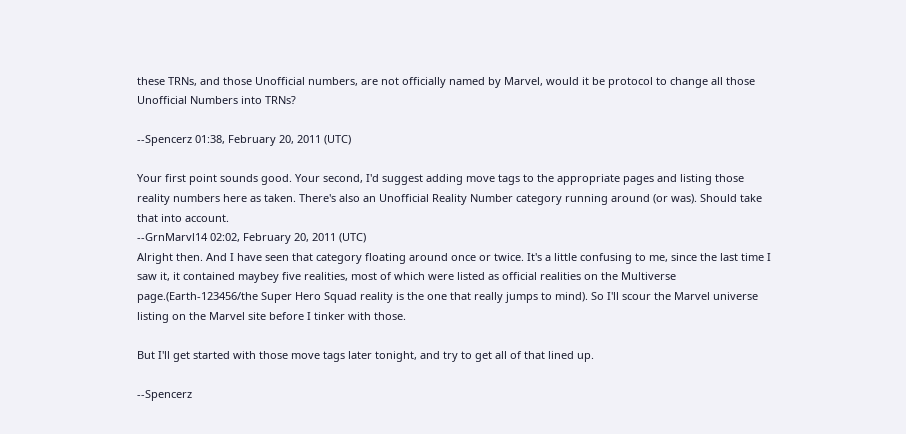these TRNs, and those Unofficial numbers, are not officially named by Marvel, would it be protocol to change all those Unofficial Numbers into TRNs?

--Spencerz 01:38, February 20, 2011 (UTC)

Your first point sounds good. Your second, I'd suggest adding move tags to the appropriate pages and listing those reality numbers here as taken. There's also an Unofficial Reality Number category running around (or was). Should take that into account.
--GrnMarvl14 02:02, February 20, 2011 (UTC)
Alright then. And I have seen that category floating around once or twice. It's a little confusing to me, since the last time I saw it, it contained maybey five realities, most of which were listed as official realities on the Multiverse page.(Earth-123456/the Super Hero Squad reality is the one that really jumps to mind). So I'll scour the Marvel universe listing on the Marvel site before I tinker with those.

But I'll get started with those move tags later tonight, and try to get all of that lined up.

--Spencerz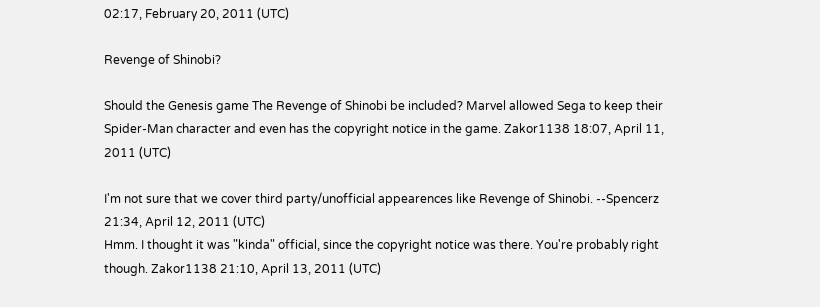02:17, February 20, 2011 (UTC)

Revenge of Shinobi?

Should the Genesis game The Revenge of Shinobi be included? Marvel allowed Sega to keep their Spider-Man character and even has the copyright notice in the game. Zakor1138 18:07, April 11, 2011 (UTC)

I'm not sure that we cover third party/unofficial appearences like Revenge of Shinobi. --Spencerz 21:34, April 12, 2011 (UTC)
Hmm. I thought it was "kinda" official, since the copyright notice was there. You're probably right though. Zakor1138 21:10, April 13, 2011 (UTC)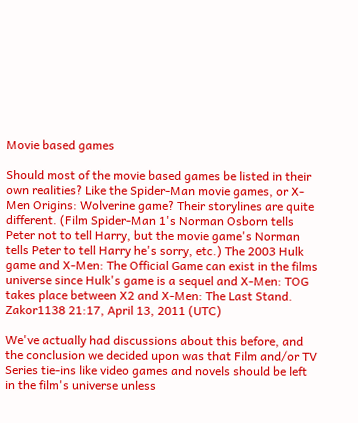Movie based games

Should most of the movie based games be listed in their own realities? Like the Spider-Man movie games, or X-Men Origins: Wolverine game? Their storylines are quite different. (Film Spider-Man 1's Norman Osborn tells Peter not to tell Harry, but the movie game's Norman tells Peter to tell Harry he's sorry, etc.) The 2003 Hulk game and X-Men: The Official Game can exist in the films universe since Hulk's game is a sequel and X-Men: TOG takes place between X2 and X-Men: The Last Stand. Zakor1138 21:17, April 13, 2011 (UTC)

We've actually had discussions about this before, and the conclusion we decided upon was that Film and/or TV Series tie-ins like video games and novels should be left in the film's universe unless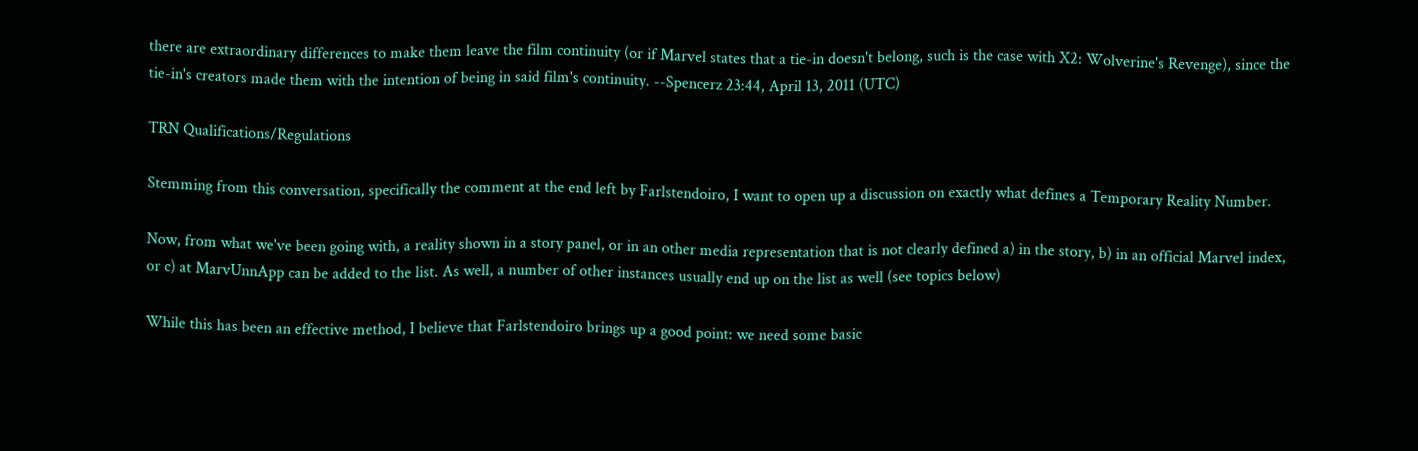there are extraordinary differences to make them leave the film continuity (or if Marvel states that a tie-in doesn't belong, such is the case with X2: Wolverine's Revenge), since the tie-in's creators made them with the intention of being in said film's continuity. --Spencerz 23:44, April 13, 2011 (UTC)

TRN Qualifications/Regulations

Stemming from this conversation, specifically the comment at the end left by Farlstendoiro, I want to open up a discussion on exactly what defines a Temporary Reality Number.

Now, from what we've been going with, a reality shown in a story panel, or in an other media representation that is not clearly defined a) in the story, b) in an official Marvel index, or c) at MarvUnnApp can be added to the list. As well, a number of other instances usually end up on the list as well (see topics below)

While this has been an effective method, I believe that Farlstendoiro brings up a good point: we need some basic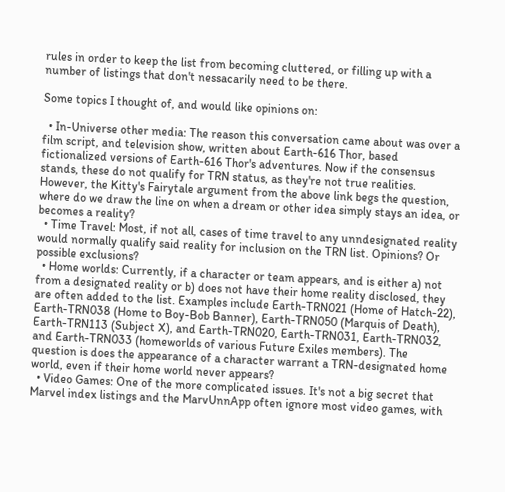rules in order to keep the list from becoming cluttered, or filling up with a number of listings that don't nessacarily need to be there.

Some topics I thought of, and would like opinions on:

  • In-Universe other media: The reason this conversation came about was over a film script, and television show, written about Earth-616 Thor, based fictionalized versions of Earth-616 Thor's adventures. Now if the consensus stands, these do not qualify for TRN status, as they're not true realities. However, the Kitty's Fairytale argument from the above link begs the question, where do we draw the line on when a dream or other idea simply stays an idea, or becomes a reality?
  • Time Travel: Most, if not all, cases of time travel to any unndesignated reality would normally qualify said reality for inclusion on the TRN list. Opinions? Or possible exclusions?
  • Home worlds: Currently, if a character or team appears, and is either a) not from a designated reality or b) does not have their home reality disclosed, they are often added to the list. Examples include Earth-TRN021 (Home of Hatch-22), Earth-TRN038 (Home to Boy-Bob Banner), Earth-TRN050 (Marquis of Death), Earth-TRN113 (Subject X), and Earth-TRN020, Earth-TRN031, Earth-TRN032, and Earth-TRN033 (homeworlds of various Future Exiles members). The question is does the appearance of a character warrant a TRN-designated home world, even if their home world never appears?
  • Video Games: One of the more complicated issues. It's not a big secret that Marvel index listings and the MarvUnnApp often ignore most video games, with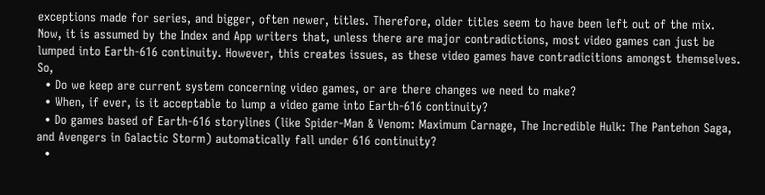exceptions made for series, and bigger, often newer, titles. Therefore, older titles seem to have been left out of the mix. Now, it is assumed by the Index and App writers that, unless there are major contradictions, most video games can just be lumped into Earth-616 continuity. However, this creates issues, as these video games have contradicitions amongst themselves. So,
  • Do we keep are current system concerning video games, or are there changes we need to make?
  • When, if ever, is it acceptable to lump a video game into Earth-616 continuity?
  • Do games based of Earth-616 storylines (like Spider-Man & Venom: Maximum Carnage, The Incredible Hulk: The Pantehon Saga, and Avengers in Galactic Storm) automatically fall under 616 continuity?
  •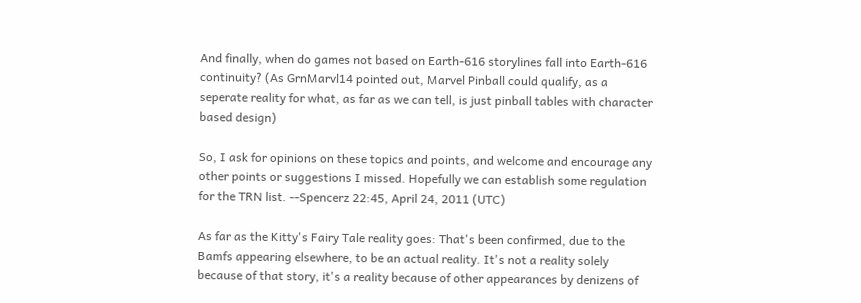And finally, when do games not based on Earth-616 storylines fall into Earth-616 continuity? (As GrnMarvl14 pointed out, Marvel Pinball could qualify, as a seperate reality for what, as far as we can tell, is just pinball tables with character based design)

So, I ask for opinions on these topics and points, and welcome and encourage any other points or suggestions I missed. Hopefully we can establish some regulation for the TRN list. --Spencerz 22:45, April 24, 2011 (UTC)

As far as the Kitty's Fairy Tale reality goes: That's been confirmed, due to the Bamfs appearing elsewhere, to be an actual reality. It's not a reality solely because of that story, it's a reality because of other appearances by denizens of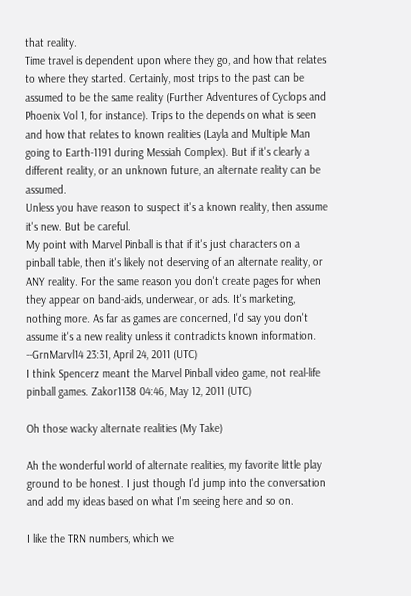that reality.
Time travel is dependent upon where they go, and how that relates to where they started. Certainly, most trips to the past can be assumed to be the same reality (Further Adventures of Cyclops and Phoenix Vol 1, for instance). Trips to the depends on what is seen and how that relates to known realities (Layla and Multiple Man going to Earth-1191 during Messiah Complex). But if it's clearly a different reality, or an unknown future, an alternate reality can be assumed.
Unless you have reason to suspect it's a known reality, then assume it's new. But be careful.
My point with Marvel Pinball is that if it's just characters on a pinball table, then it's likely not deserving of an alternate reality, or ANY reality. For the same reason you don't create pages for when they appear on band-aids, underwear, or ads. It's marketing, nothing more. As far as games are concerned, I'd say you don't assume it's a new reality unless it contradicts known information.
--GrnMarvl14 23:31, April 24, 2011 (UTC)
I think Spencerz meant the Marvel Pinball video game, not real-life pinball games. Zakor1138 04:46, May 12, 2011 (UTC)

Oh those wacky alternate realities (My Take)

Ah the wonderful world of alternate realities, my favorite little play ground to be honest. I just though I'd jump into the conversation and add my ideas based on what I'm seeing here and so on.

I like the TRN numbers, which we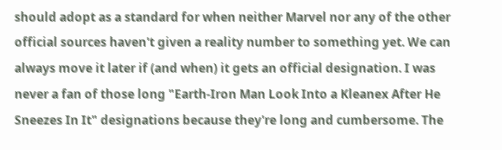should adopt as a standard for when neither Marvel nor any of the other official sources haven't given a reality number to something yet. We can always move it later if (and when) it gets an official designation. I was never a fan of those long "Earth-Iron Man Look Into a Kleanex After He Sneezes In It" designations because they're long and cumbersome. The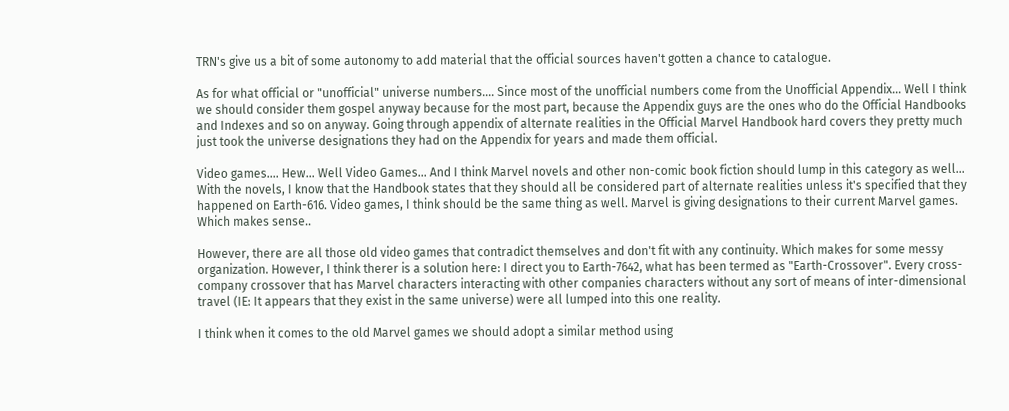TRN's give us a bit of some autonomy to add material that the official sources haven't gotten a chance to catalogue.

As for what official or "unofficial" universe numbers.... Since most of the unofficial numbers come from the Unofficial Appendix... Well I think we should consider them gospel anyway because for the most part, because the Appendix guys are the ones who do the Official Handbooks and Indexes and so on anyway. Going through appendix of alternate realities in the Official Marvel Handbook hard covers they pretty much just took the universe designations they had on the Appendix for years and made them official.

Video games.... Hew... Well Video Games... And I think Marvel novels and other non-comic book fiction should lump in this category as well... With the novels, I know that the Handbook states that they should all be considered part of alternate realities unless it's specified that they happened on Earth-616. Video games, I think should be the same thing as well. Marvel is giving designations to their current Marvel games. Which makes sense..

However, there are all those old video games that contradict themselves and don't fit with any continuity. Which makes for some messy organization. However, I think therer is a solution here: I direct you to Earth-7642, what has been termed as "Earth-Crossover". Every cross-company crossover that has Marvel characters interacting with other companies characters without any sort of means of inter-dimensional travel (IE: It appears that they exist in the same universe) were all lumped into this one reality.

I think when it comes to the old Marvel games we should adopt a similar method using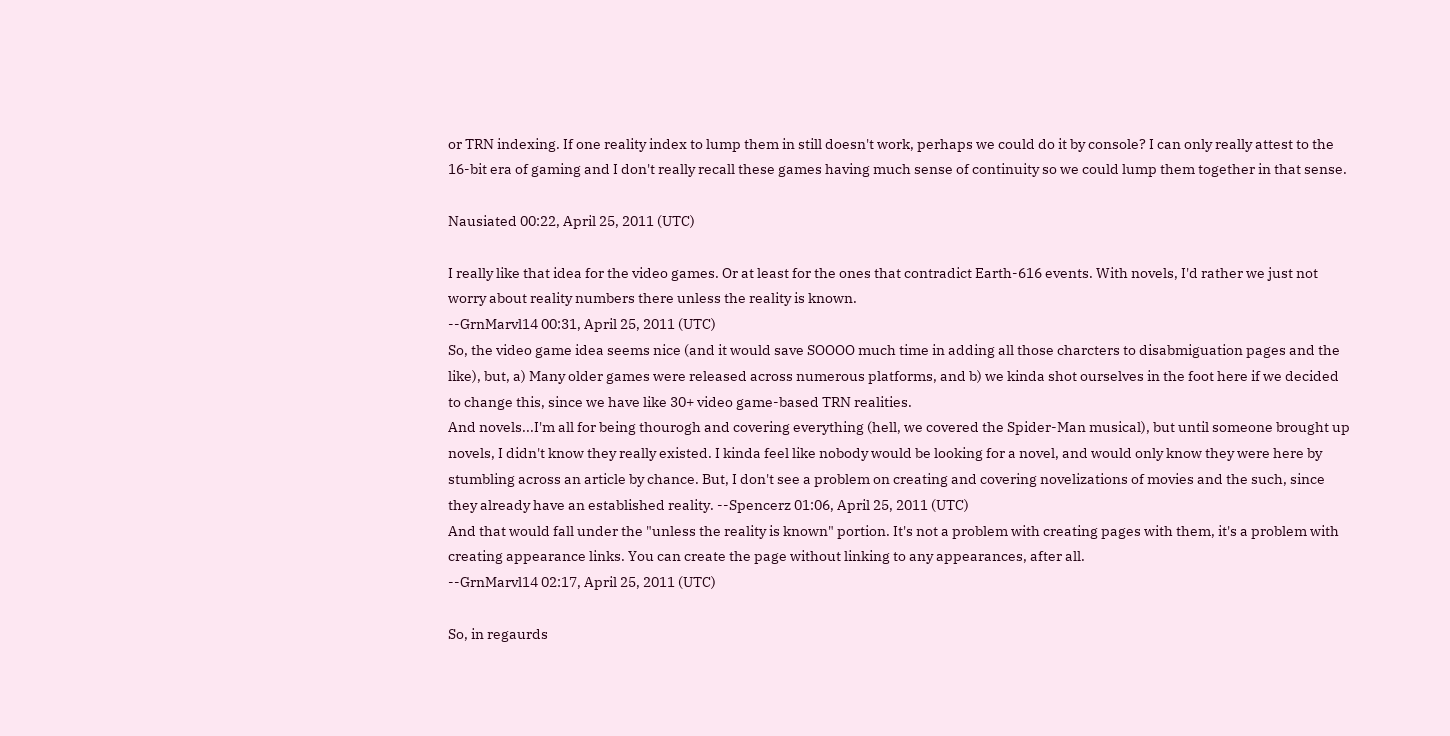or TRN indexing. If one reality index to lump them in still doesn't work, perhaps we could do it by console? I can only really attest to the 16-bit era of gaming and I don't really recall these games having much sense of continuity so we could lump them together in that sense.

Nausiated 00:22, April 25, 2011 (UTC)

I really like that idea for the video games. Or at least for the ones that contradict Earth-616 events. With novels, I'd rather we just not worry about reality numbers there unless the reality is known.
--GrnMarvl14 00:31, April 25, 2011 (UTC)
So, the video game idea seems nice (and it would save SOOOO much time in adding all those charcters to disabmiguation pages and the like), but, a) Many older games were released across numerous platforms, and b) we kinda shot ourselves in the foot here if we decided to change this, since we have like 30+ video game-based TRN realities.
And novels...I'm all for being thourogh and covering everything (hell, we covered the Spider-Man musical), but until someone brought up novels, I didn't know they really existed. I kinda feel like nobody would be looking for a novel, and would only know they were here by stumbling across an article by chance. But, I don't see a problem on creating and covering novelizations of movies and the such, since they already have an established reality. --Spencerz 01:06, April 25, 2011 (UTC)
And that would fall under the "unless the reality is known" portion. It's not a problem with creating pages with them, it's a problem with creating appearance links. You can create the page without linking to any appearances, after all.
--GrnMarvl14 02:17, April 25, 2011 (UTC)

So, in regaurds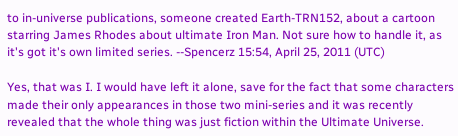to in-universe publications, someone created Earth-TRN152, about a cartoon starring James Rhodes about ultimate Iron Man. Not sure how to handle it, as it's got it's own limited series. --Spencerz 15:54, April 25, 2011 (UTC)

Yes, that was I. I would have left it alone, save for the fact that some characters made their only appearances in those two mini-series and it was recently revealed that the whole thing was just fiction within the Ultimate Universe.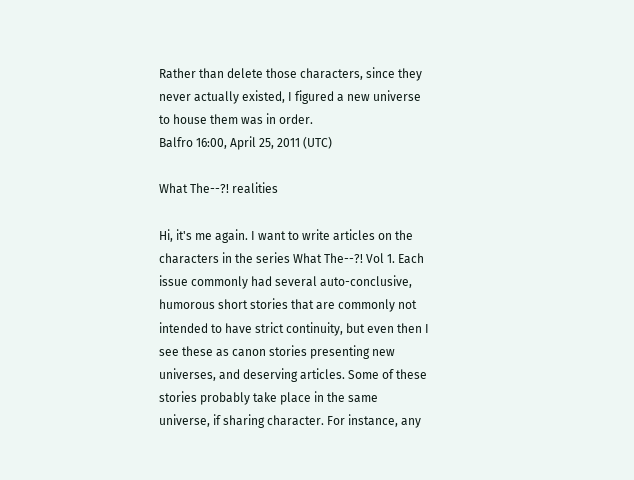Rather than delete those characters, since they never actually existed, I figured a new universe to house them was in order.
Balfro 16:00, April 25, 2011 (UTC)

What The--?! realities

Hi, it's me again. I want to write articles on the characters in the series What The--?! Vol 1. Each issue commonly had several auto-conclusive, humorous short stories that are commonly not intended to have strict continuity, but even then I see these as canon stories presenting new universes, and deserving articles. Some of these stories probably take place in the same universe, if sharing character. For instance, any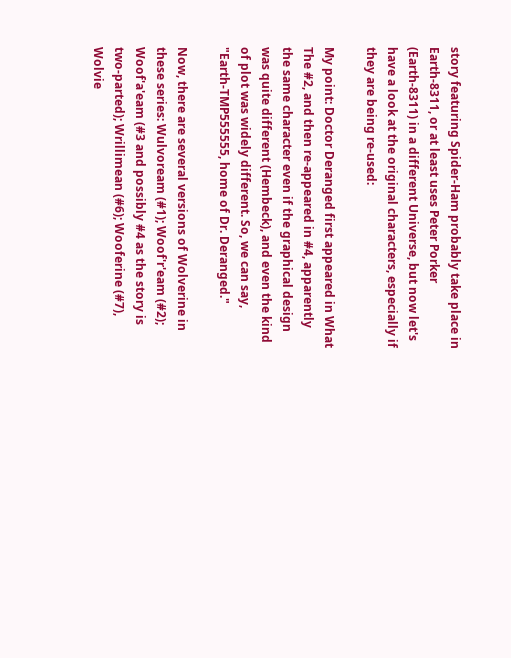story featuring Spider-Ham probably take place in Earth-8311, or at least uses Peter Porker (Earth-8311) in a different Universe, but now let's have a look at the original characters, especially if they are being re-used:

My point: Doctor Deranged first appeared in What The #2, and then re-appeared in #4, apparently the same character even if the graphical design was quite different (Hembeck), and even the kind of plot was widely different. So, we can say, "Earth-TMP555555, home of Dr. Deranged."

Now, there are several versions of Wolverine in these series: Wulvoream (#1); Woof'r'eam (#2); Woof'a'eam (#3 and possibly #4 as the story is two-parted); Wrillimean (#6); Wooferine (#7), Wolvie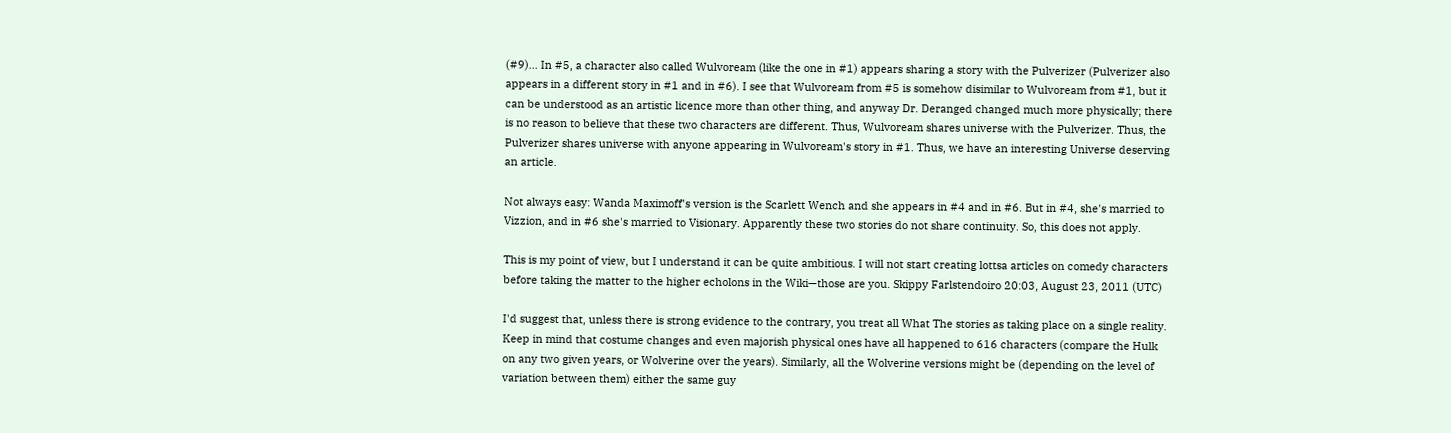(#9)... In #5, a character also called Wulvoream (like the one in #1) appears sharing a story with the Pulverizer (Pulverizer also appears in a different story in #1 and in #6). I see that Wulvoream from #5 is somehow disimilar to Wulvoream from #1, but it can be understood as an artistic licence more than other thing, and anyway Dr. Deranged changed much more physically; there is no reason to believe that these two characters are different. Thus, Wulvoream shares universe with the Pulverizer. Thus, the Pulverizer shares universe with anyone appearing in Wulvoream's story in #1. Thus, we have an interesting Universe deserving an article.

Not always easy: Wanda Maximoff's version is the Scarlett Wench and she appears in #4 and in #6. But in #4, she's married to Vizzion, and in #6 she's married to Visionary. Apparently these two stories do not share continuity. So, this does not apply.

This is my point of view, but I understand it can be quite ambitious. I will not start creating lottsa articles on comedy characters before taking the matter to the higher echolons in the Wiki—those are you. Skippy Farlstendoiro 20:03, August 23, 2011 (UTC)

I'd suggest that, unless there is strong evidence to the contrary, you treat all What The stories as taking place on a single reality. Keep in mind that costume changes and even majorish physical ones have all happened to 616 characters (compare the Hulk on any two given years, or Wolverine over the years). Similarly, all the Wolverine versions might be (depending on the level of variation between them) either the same guy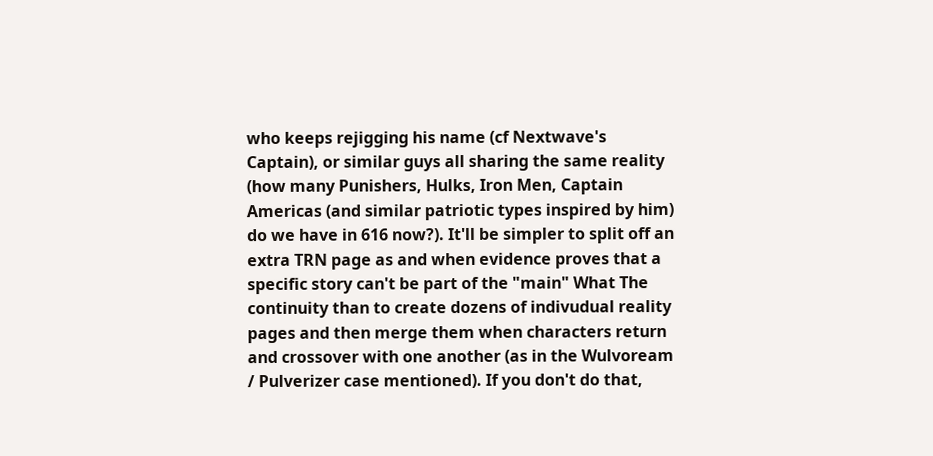who keeps rejigging his name (cf Nextwave's Captain), or similar guys all sharing the same reality (how many Punishers, Hulks, Iron Men, Captain Americas (and similar patriotic types inspired by him) do we have in 616 now?). It'll be simpler to split off an extra TRN page as and when evidence proves that a specific story can't be part of the "main" What The continuity than to create dozens of indivudual reality pages and then merge them when characters return and crossover with one another (as in the Wulvoream / Pulverizer case mentioned). If you don't do that,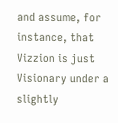and assume, for instance, that Vizzion is just Visionary under a slightly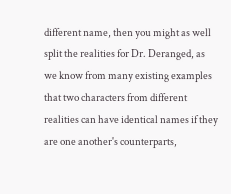different name, then you might as well split the realities for Dr. Deranged, as we know from many existing examples that two characters from different realities can have identical names if they are one another's counterparts,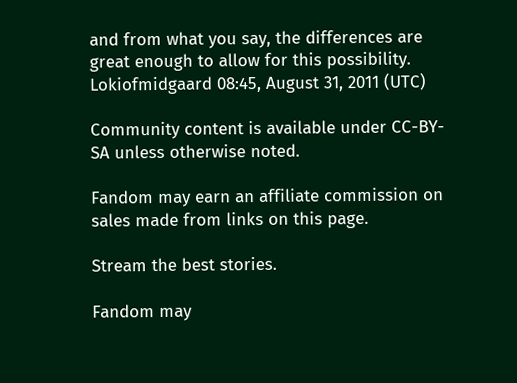and from what you say, the differences are great enough to allow for this possibility. Lokiofmidgaard 08:45, August 31, 2011 (UTC)

Community content is available under CC-BY-SA unless otherwise noted.

Fandom may earn an affiliate commission on sales made from links on this page.

Stream the best stories.

Fandom may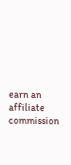earn an affiliate commission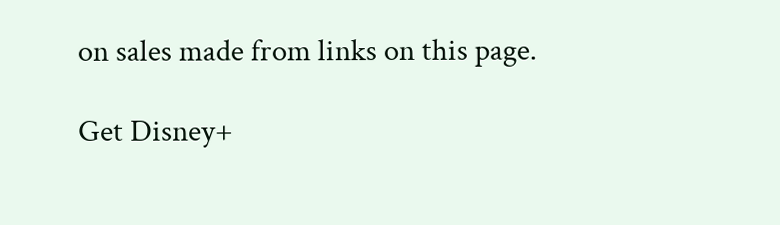on sales made from links on this page.

Get Disney+